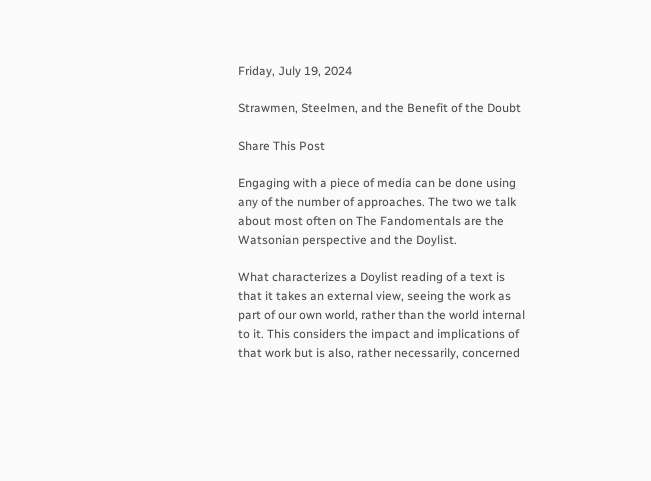Friday, July 19, 2024

Strawmen, Steelmen, and the Benefit of the Doubt

Share This Post

Engaging with a piece of media can be done using any of the number of approaches. The two we talk about most often on The Fandomentals are the Watsonian perspective and the Doylist.

What characterizes a Doylist reading of a text is that it takes an external view, seeing the work as part of our own world, rather than the world internal to it. This considers the impact and implications of that work but is also, rather necessarily, concerned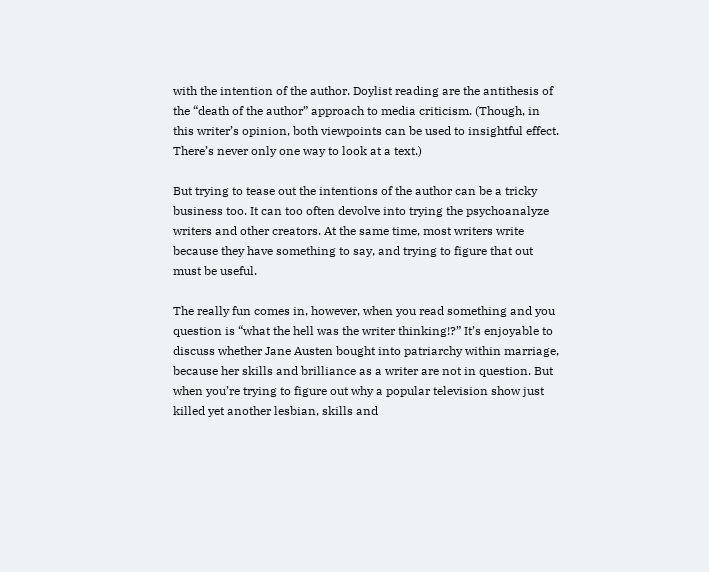with the intention of the author. Doylist reading are the antithesis of the “death of the author” approach to media criticism. (Though, in this writer’s opinion, both viewpoints can be used to insightful effect. There’s never only one way to look at a text.)

But trying to tease out the intentions of the author can be a tricky business too. It can too often devolve into trying the psychoanalyze writers and other creators. At the same time, most writers write because they have something to say, and trying to figure that out must be useful.

The really fun comes in, however, when you read something and you question is “what the hell was the writer thinking!?” It’s enjoyable to discuss whether Jane Austen bought into patriarchy within marriage, because her skills and brilliance as a writer are not in question. But when you’re trying to figure out why a popular television show just killed yet another lesbian, skills and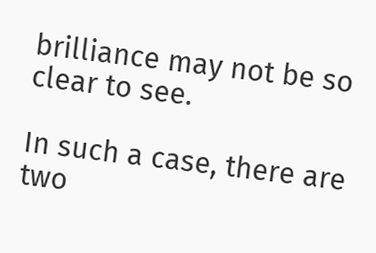brilliance may not be so clear to see.

In such a case, there are two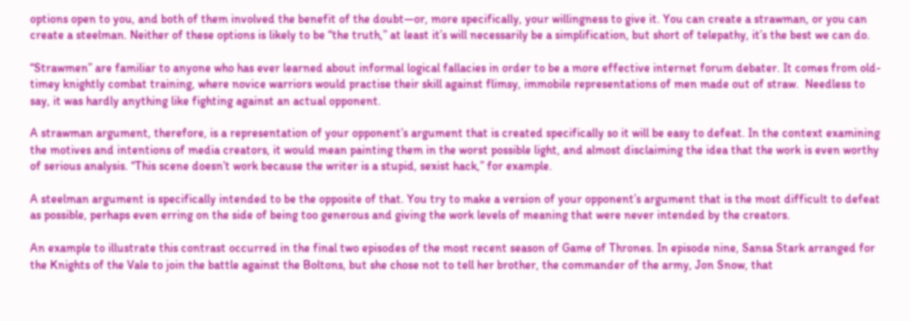options open to you, and both of them involved the benefit of the doubt—or, more specifically, your willingness to give it. You can create a strawman, or you can create a steelman. Neither of these options is likely to be “the truth,” at least it’s will necessarily be a simplification, but short of telepathy, it’s the best we can do.

“Strawmen” are familiar to anyone who has ever learned about informal logical fallacies in order to be a more effective internet forum debater. It comes from old-timey knightly combat training, where novice warriors would practise their skill against flimsy, immobile representations of men made out of straw.  Needless to say, it was hardly anything like fighting against an actual opponent.

A strawman argument, therefore, is a representation of your opponent’s argument that is created specifically so it will be easy to defeat. In the context examining the motives and intentions of media creators, it would mean painting them in the worst possible light, and almost disclaiming the idea that the work is even worthy of serious analysis. “This scene doesn’t work because the writer is a stupid, sexist hack,” for example.

A steelman argument is specifically intended to be the opposite of that. You try to make a version of your opponent’s argument that is the most difficult to defeat as possible, perhaps even erring on the side of being too generous and giving the work levels of meaning that were never intended by the creators.

An example to illustrate this contrast occurred in the final two episodes of the most recent season of Game of Thrones. In episode nine, Sansa Stark arranged for the Knights of the Vale to join the battle against the Boltons, but she chose not to tell her brother, the commander of the army, Jon Snow, that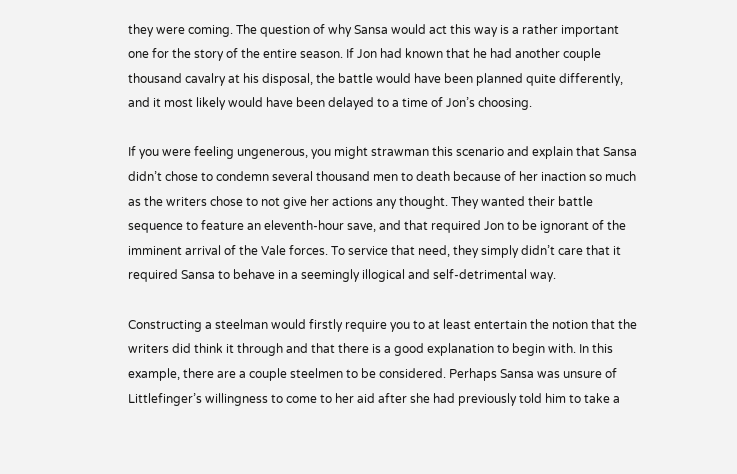they were coming. The question of why Sansa would act this way is a rather important one for the story of the entire season. If Jon had known that he had another couple thousand cavalry at his disposal, the battle would have been planned quite differently, and it most likely would have been delayed to a time of Jon’s choosing.

If you were feeling ungenerous, you might strawman this scenario and explain that Sansa didn’t chose to condemn several thousand men to death because of her inaction so much as the writers chose to not give her actions any thought. They wanted their battle sequence to feature an eleventh-hour save, and that required Jon to be ignorant of the imminent arrival of the Vale forces. To service that need, they simply didn’t care that it required Sansa to behave in a seemingly illogical and self-detrimental way.

Constructing a steelman would firstly require you to at least entertain the notion that the writers did think it through and that there is a good explanation to begin with. In this example, there are a couple steelmen to be considered. Perhaps Sansa was unsure of Littlefinger’s willingness to come to her aid after she had previously told him to take a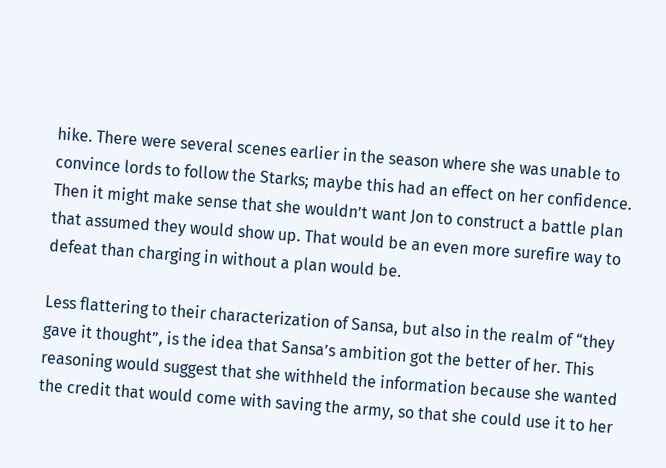hike. There were several scenes earlier in the season where she was unable to convince lords to follow the Starks; maybe this had an effect on her confidence. Then it might make sense that she wouldn’t want Jon to construct a battle plan that assumed they would show up. That would be an even more surefire way to defeat than charging in without a plan would be.

Less flattering to their characterization of Sansa, but also in the realm of “they gave it thought”, is the idea that Sansa’s ambition got the better of her. This reasoning would suggest that she withheld the information because she wanted the credit that would come with saving the army, so that she could use it to her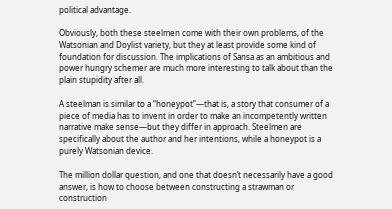political advantage.

Obviously, both these steelmen come with their own problems, of the Watsonian and Doylist variety, but they at least provide some kind of foundation for discussion. The implications of Sansa as an ambitious and power hungry schemer are much more interesting to talk about than the plain stupidity after all.

A steelman is similar to a “honeypot”—that is, a story that consumer of a piece of media has to invent in order to make an incompetently written narrative make sense—but they differ in approach. Steelmen are specifically about the author and her intentions, while a honeypot is a purely Watsonian device.

The million dollar question, and one that doesn’t necessarily have a good answer, is how to choose between constructing a strawman or construction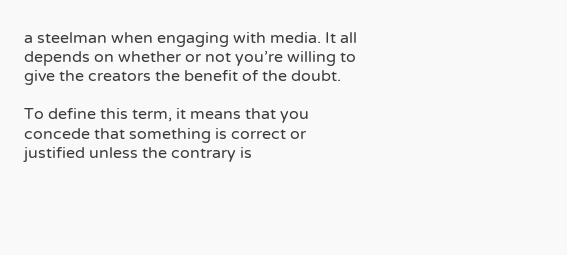a steelman when engaging with media. It all depends on whether or not you’re willing to give the creators the benefit of the doubt.

To define this term, it means that you concede that something is correct or justified unless the contrary is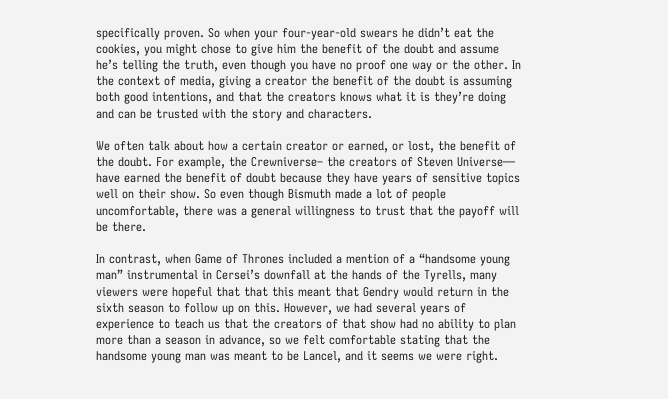specifically proven. So when your four-year-old swears he didn’t eat the cookies, you might chose to give him the benefit of the doubt and assume he’s telling the truth, even though you have no proof one way or the other. In the context of media, giving a creator the benefit of the doubt is assuming both good intentions, and that the creators knows what it is they’re doing and can be trusted with the story and characters.

We often talk about how a certain creator or earned, or lost, the benefit of the doubt. For example, the Crewniverse– the creators of Steven Universe— have earned the benefit of doubt because they have years of sensitive topics well on their show. So even though Bismuth made a lot of people uncomfortable, there was a general willingness to trust that the payoff will be there.

In contrast, when Game of Thrones included a mention of a “handsome young man” instrumental in Cersei’s downfall at the hands of the Tyrells, many viewers were hopeful that that this meant that Gendry would return in the sixth season to follow up on this. However, we had several years of experience to teach us that the creators of that show had no ability to plan more than a season in advance, so we felt comfortable stating that the handsome young man was meant to be Lancel, and it seems we were right.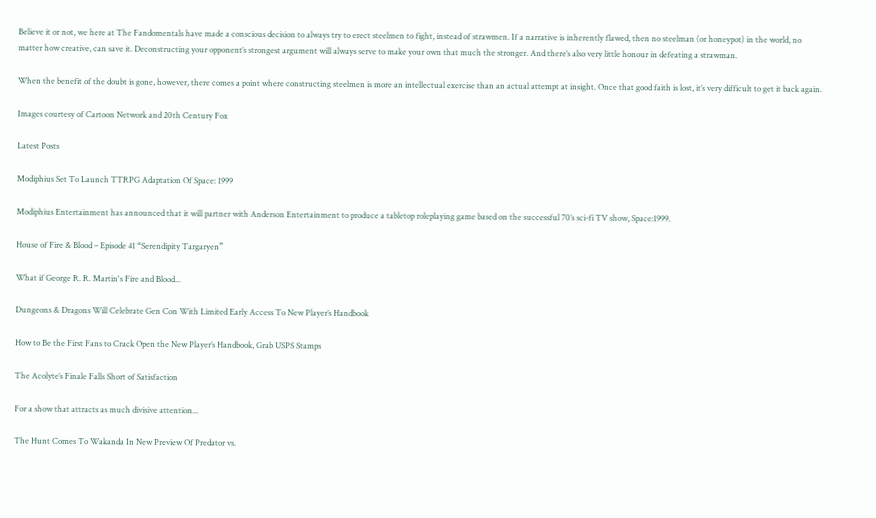Believe it or not, we here at The Fandomentals have made a conscious decision to always try to erect steelmen to fight, instead of strawmen. If a narrative is inherently flawed, then no steelman (or honeypot) in the world, no matter how creative, can save it. Deconstructing your opponent’s strongest argument will always serve to make your own that much the stronger. And there’s also very little honour in defeating a strawman.

When the benefit of the doubt is gone, however, there comes a point where constructing steelmen is more an intellectual exercise than an actual attempt at insight. Once that good faith is lost, it’s very difficult to get it back again.

Images courtesy of Cartoon Network and 20th Century Fox

Latest Posts

Modiphius Set To Launch TTRPG Adaptation Of Space: 1999

Modiphius Entertainment has announced that it will partner with Anderson Entertainment to produce a tabletop roleplaying game based on the successful 70’s sci-fi TV show, Space:1999.

House of Fire & Blood – Episode 41 “Serendipity Targaryen”

What if George R. R. Martin's Fire and Blood...

Dungeons & Dragons Will Celebrate Gen Con With Limited Early Access To New Player’s Handbook

How to Be the First Fans to Crack Open the New Player’s Handbook, Grab USPS Stamps

The Acolyte’s Finale Falls Short of Satisfaction

For a show that attracts as much divisive attention...

The Hunt Comes To Wakanda In New Preview Of Predator vs.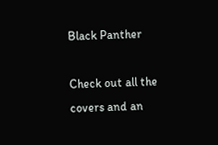Black Panther

Check out all the covers and an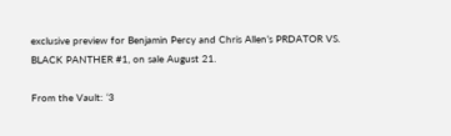exclusive preview for Benjamin Percy and Chris Allen’s PRDATOR VS. BLACK PANTHER #1, on sale August 21.

From the Vault: ‘3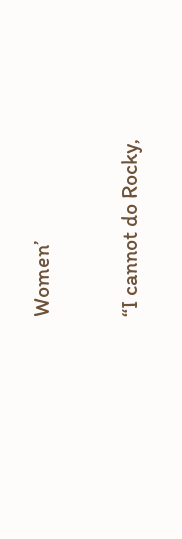Women’

“I cannot do Rocky,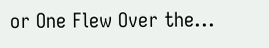or One Flew Over the...